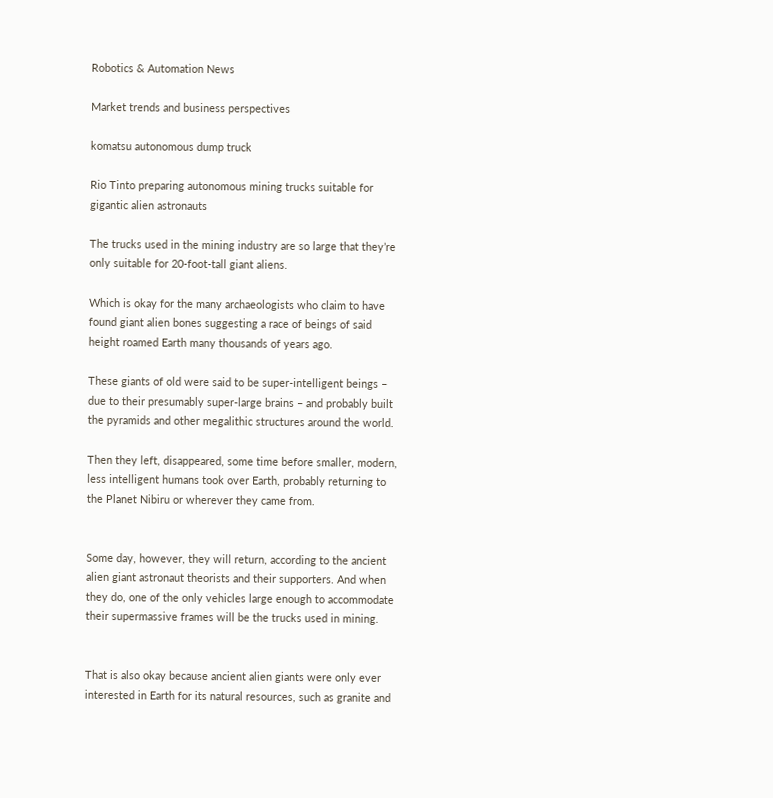Robotics & Automation News

Market trends and business perspectives

komatsu autonomous dump truck

Rio Tinto preparing autonomous mining trucks suitable for gigantic alien astronauts

The trucks used in the mining industry are so large that they’re only suitable for 20-foot-tall giant aliens.

Which is okay for the many archaeologists who claim to have found giant alien bones suggesting a race of beings of said height roamed Earth many thousands of years ago.

These giants of old were said to be super-intelligent beings – due to their presumably super-large brains – and probably built the pyramids and other megalithic structures around the world.

Then they left, disappeared, some time before smaller, modern, less intelligent humans took over Earth, probably returning to the Planet Nibiru or wherever they came from.


Some day, however, they will return, according to the ancient alien giant astronaut theorists and their supporters. And when they do, one of the only vehicles large enough to accommodate their supermassive frames will be the trucks used in mining.


That is also okay because ancient alien giants were only ever interested in Earth for its natural resources, such as granite and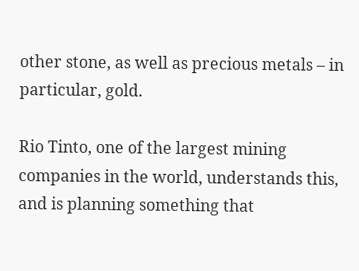other stone, as well as precious metals – in particular, gold.

Rio Tinto, one of the largest mining companies in the world, understands this, and is planning something that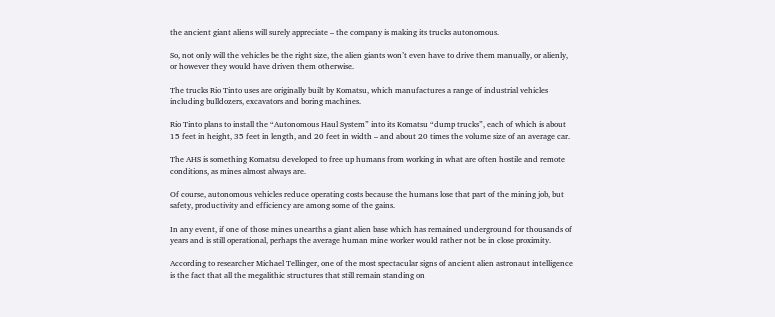the ancient giant aliens will surely appreciate – the company is making its trucks autonomous.

So, not only will the vehicles be the right size, the alien giants won’t even have to drive them manually, or alienly, or however they would have driven them otherwise.

The trucks Rio Tinto uses are originally built by Komatsu, which manufactures a range of industrial vehicles including bulldozers, excavators and boring machines.

Rio Tinto plans to install the “Autonomous Haul System” into its Komatsu “dump trucks”, each of which is about 15 feet in height, 35 feet in length, and 20 feet in width – and about 20 times the volume size of an average car.

The AHS is something Komatsu developed to free up humans from working in what are often hostile and remote conditions, as mines almost always are.

Of course, autonomous vehicles reduce operating costs because the humans lose that part of the mining job, but safety, productivity and efficiency are among some of the gains.

In any event, if one of those mines unearths a giant alien base which has remained underground for thousands of years and is still operational, perhaps the average human mine worker would rather not be in close proximity.

According to researcher Michael Tellinger, one of the most spectacular signs of ancient alien astronaut intelligence is the fact that all the megalithic structures that still remain standing on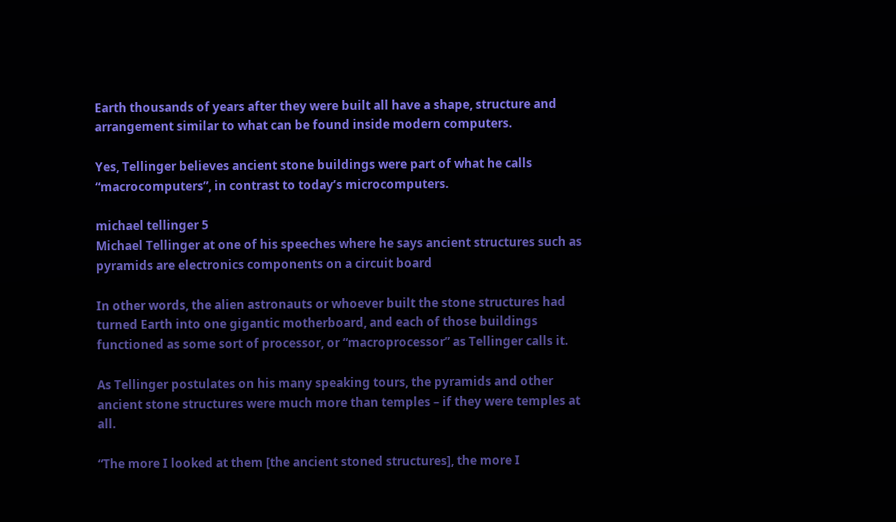Earth thousands of years after they were built all have a shape, structure and arrangement similar to what can be found inside modern computers.

Yes, Tellinger believes ancient stone buildings were part of what he calls “macrocomputers”, in contrast to today’s microcomputers.

michael tellinger 5
Michael Tellinger at one of his speeches where he says ancient structures such as pyramids are electronics components on a circuit board

In other words, the alien astronauts or whoever built the stone structures had turned Earth into one gigantic motherboard, and each of those buildings functioned as some sort of processor, or “macroprocessor” as Tellinger calls it.

As Tellinger postulates on his many speaking tours, the pyramids and other ancient stone structures were much more than temples – if they were temples at all.

“The more I looked at them [the ancient stoned structures], the more I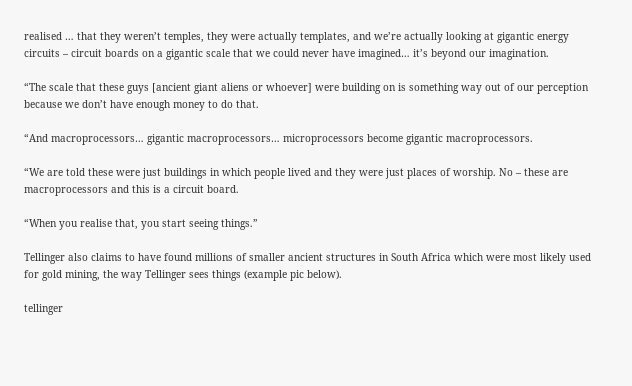realised … that they weren’t temples, they were actually templates, and we’re actually looking at gigantic energy circuits – circuit boards on a gigantic scale that we could never have imagined… it’s beyond our imagination.

“The scale that these guys [ancient giant aliens or whoever] were building on is something way out of our perception because we don’t have enough money to do that.

“And macroprocessors… gigantic macroprocessors… microprocessors become gigantic macroprocessors.

“We are told these were just buildings in which people lived and they were just places of worship. No – these are macroprocessors and this is a circuit board.

“When you realise that, you start seeing things.”

Tellinger also claims to have found millions of smaller ancient structures in South Africa which were most likely used for gold mining, the way Tellinger sees things (example pic below).

tellinger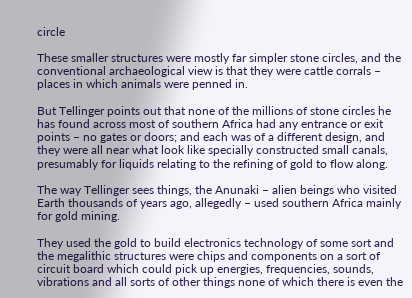circle

These smaller structures were mostly far simpler stone circles, and the conventional archaeological view is that they were cattle corrals – places in which animals were penned in.

But Tellinger points out that none of the millions of stone circles he has found across most of southern Africa had any entrance or exit points – no gates or doors; and each was of a different design, and they were all near what look like specially constructed small canals, presumably for liquids relating to the refining of gold to flow along.

The way Tellinger sees things, the Anunaki – alien beings who visited Earth thousands of years ago, allegedly – used southern Africa mainly for gold mining.

They used the gold to build electronics technology of some sort and the megalithic structures were chips and components on a sort of circuit board which could pick up energies, frequencies, sounds, vibrations and all sorts of other things none of which there is even the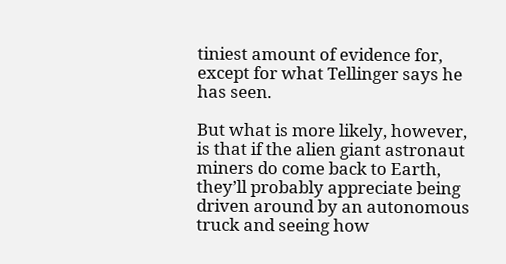tiniest amount of evidence for, except for what Tellinger says he has seen.

But what is more likely, however, is that if the alien giant astronaut miners do come back to Earth, they’ll probably appreciate being driven around by an autonomous truck and seeing how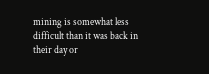mining is somewhat less difficult than it was back in their day or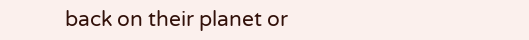back on their planet or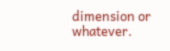dimension or whatever.